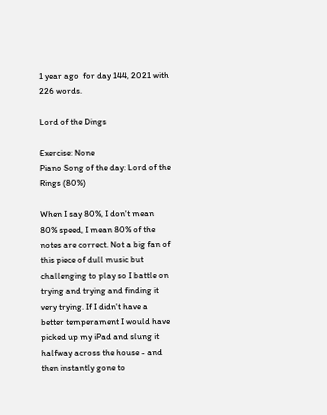1 year ago  for day 144, 2021 with 226 words.

Lord of the Dings

Exercise: None
Piano Song of the day: Lord of the Rings (80%)

When I say 80%, I don't mean 80% speed, I mean 80% of the notes are correct. Not a big fan of this piece of dull music but challenging to play so I battle on trying and trying and finding it very trying. If I didn't have a better temperament I would have picked up my iPad and slung it halfway across the house - and then instantly gone to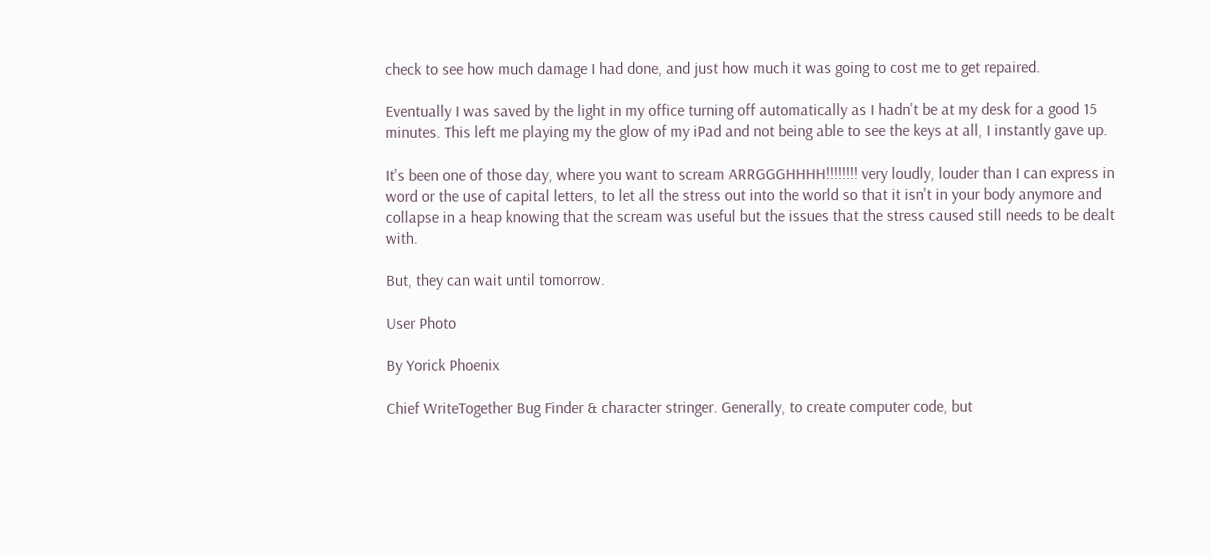check to see how much damage I had done, and just how much it was going to cost me to get repaired.

Eventually I was saved by the light in my office turning off automatically as I hadn't be at my desk for a good 15 minutes. This left me playing my the glow of my iPad and not being able to see the keys at all, I instantly gave up.

It's been one of those day, where you want to scream ARRGGGHHHH!!!!!!!! very loudly, louder than I can express in word or the use of capital letters, to let all the stress out into the world so that it isn't in your body anymore and collapse in a heap knowing that the scream was useful but the issues that the stress caused still needs to be dealt with.

But, they can wait until tomorrow.

User Photo

By Yorick Phoenix

Chief WriteTogether Bug Finder & character stringer. Generally, to create computer code, but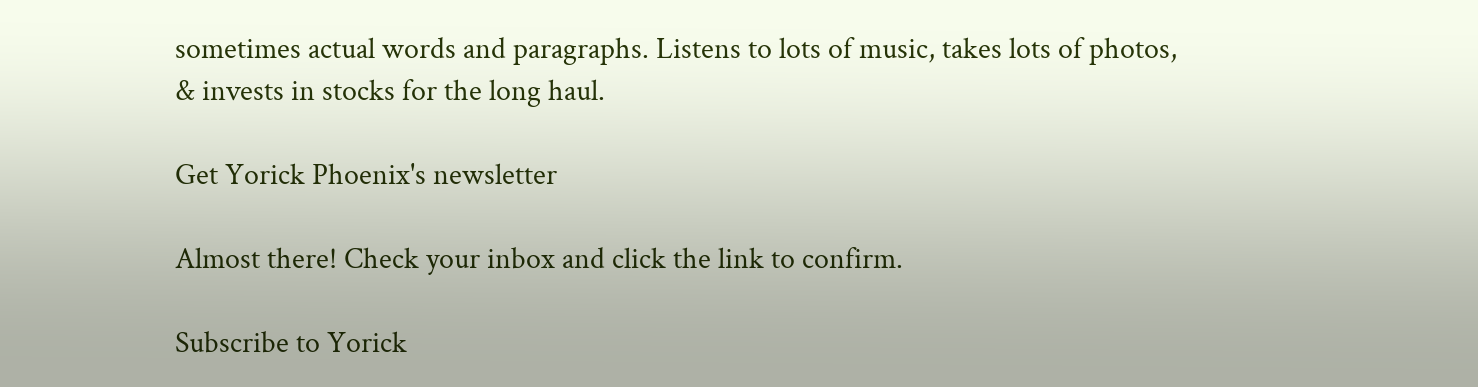sometimes actual words and paragraphs. Listens to lots of music, takes lots of photos, & invests in stocks for the long haul.

Get Yorick Phoenix's newsletter

Almost there! Check your inbox and click the link to confirm.

Subscribe to Yorick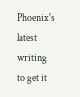Phoenix's latest writing to get it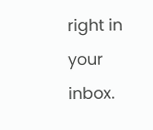right in your inbox.